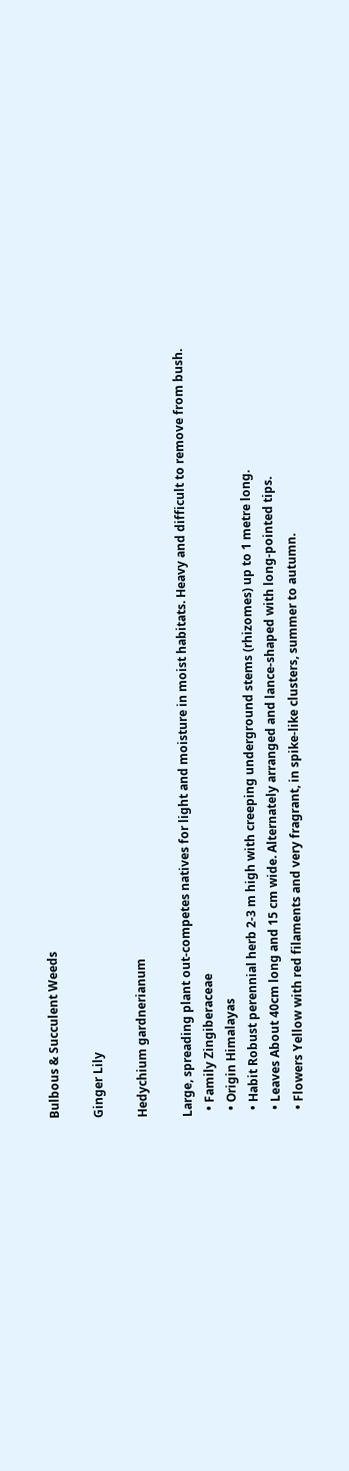Bulbous & Succulent Weeds

Ginger Lily

Hedychium gardnerianum

Large, spreading plant out-competes natives for light and moisture in moist habitats. Heavy and difficult to remove from bush.
  • Family Zingiberaceae
  • Origin Himalayas
  • Habit Robust perennial herb 2-3 m high with creeping underground stems (rhizomes) up to 1 metre long.
  • Leaves About 40cm long and 15 cm wide. Alternately arranged and lance-shaped with long-pointed tips.
  • Flowers Yellow with red filaments and very fragrant, in spike-like clusters, summer to autumn.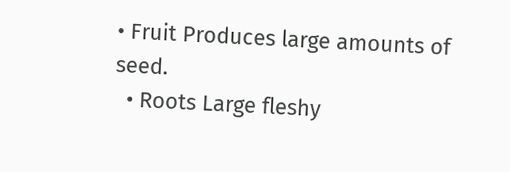• Fruit Produces large amounts of seed.
  • Roots Large fleshy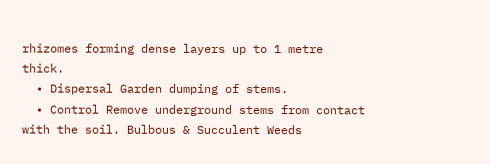rhizomes forming dense layers up to 1 metre thick.
  • Dispersal Garden dumping of stems.
  • Control Remove underground stems from contact with the soil. Bulbous & Succulent Weeds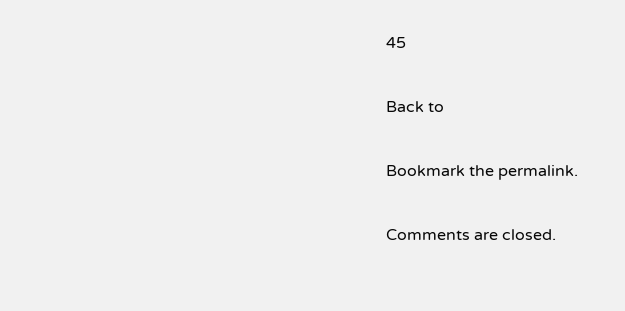45

Back to

Bookmark the permalink.

Comments are closed.